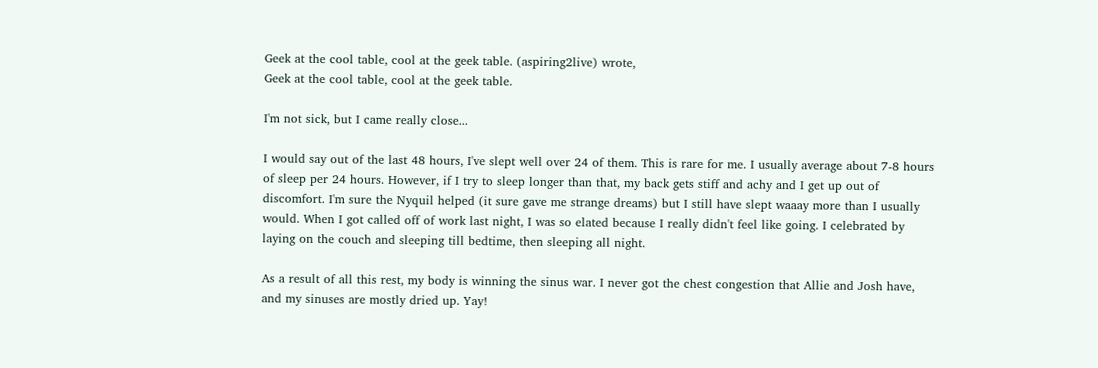Geek at the cool table, cool at the geek table. (aspiring2live) wrote,
Geek at the cool table, cool at the geek table.

I'm not sick, but I came really close...

I would say out of the last 48 hours, I've slept well over 24 of them. This is rare for me. I usually average about 7-8 hours of sleep per 24 hours. However, if I try to sleep longer than that, my back gets stiff and achy and I get up out of discomfort. I'm sure the Nyquil helped (it sure gave me strange dreams) but I still have slept waaay more than I usually would. When I got called off of work last night, I was so elated because I really didn't feel like going. I celebrated by laying on the couch and sleeping till bedtime, then sleeping all night.

As a result of all this rest, my body is winning the sinus war. I never got the chest congestion that Allie and Josh have, and my sinuses are mostly dried up. Yay!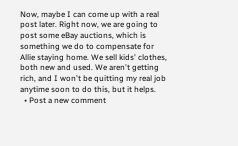Now, maybe I can come up with a real post later. Right now, we are going to post some eBay auctions, which is something we do to compensate for Allie staying home. We sell kids' clothes, both new and used. We aren't getting rich, and I won't be quitting my real job anytime soon to do this, but it helps.
  • Post a new comment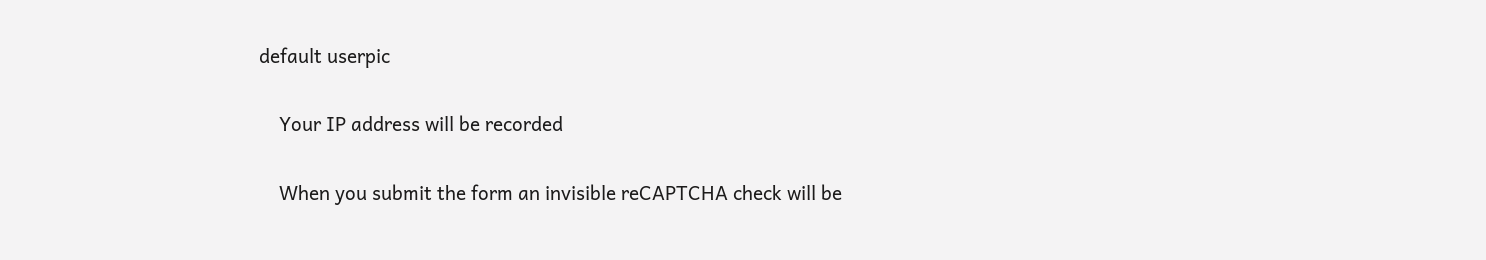default userpic

    Your IP address will be recorded

    When you submit the form an invisible reCAPTCHA check will be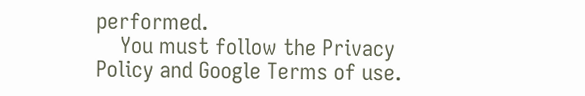performed.
    You must follow the Privacy Policy and Google Terms of use.